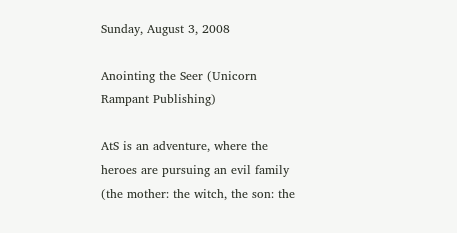Sunday, August 3, 2008

Anointing the Seer (Unicorn Rampant Publishing)

AtS is an adventure, where the heroes are pursuing an evil family (the mother: the witch, the son: the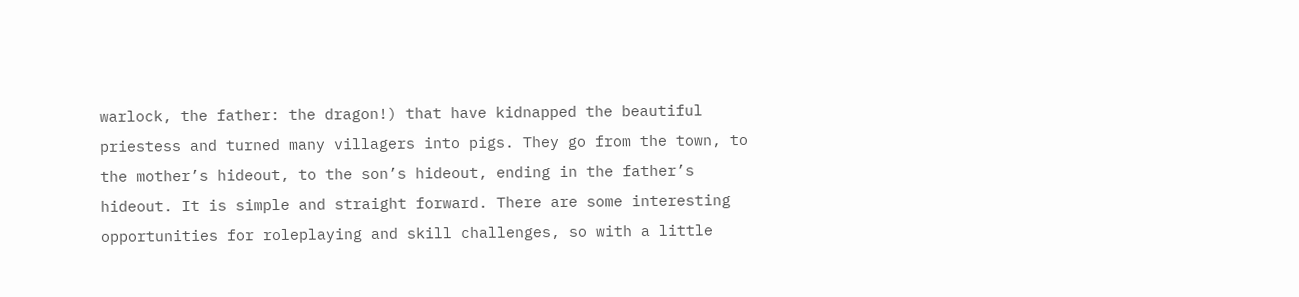warlock, the father: the dragon!) that have kidnapped the beautiful priestess and turned many villagers into pigs. They go from the town, to the mother’s hideout, to the son’s hideout, ending in the father’s hideout. It is simple and straight forward. There are some interesting opportunities for roleplaying and skill challenges, so with a little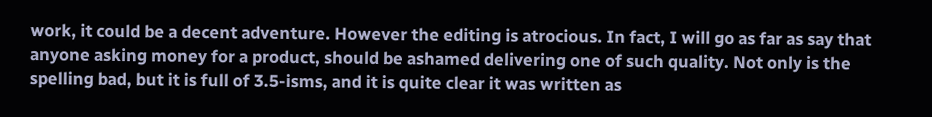work, it could be a decent adventure. However the editing is atrocious. In fact, I will go as far as say that anyone asking money for a product, should be ashamed delivering one of such quality. Not only is the spelling bad, but it is full of 3.5-isms, and it is quite clear it was written as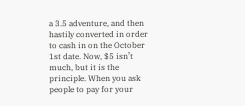a 3.5 adventure, and then hastily converted in order to cash in on the October 1st date. Now, $5 isn’t much, but it is the principle. When you ask people to pay for your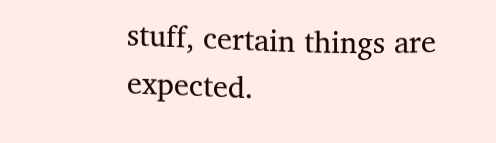stuff, certain things are expected.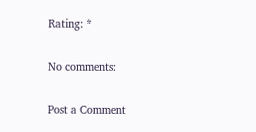Rating: *

No comments:

Post a Comment